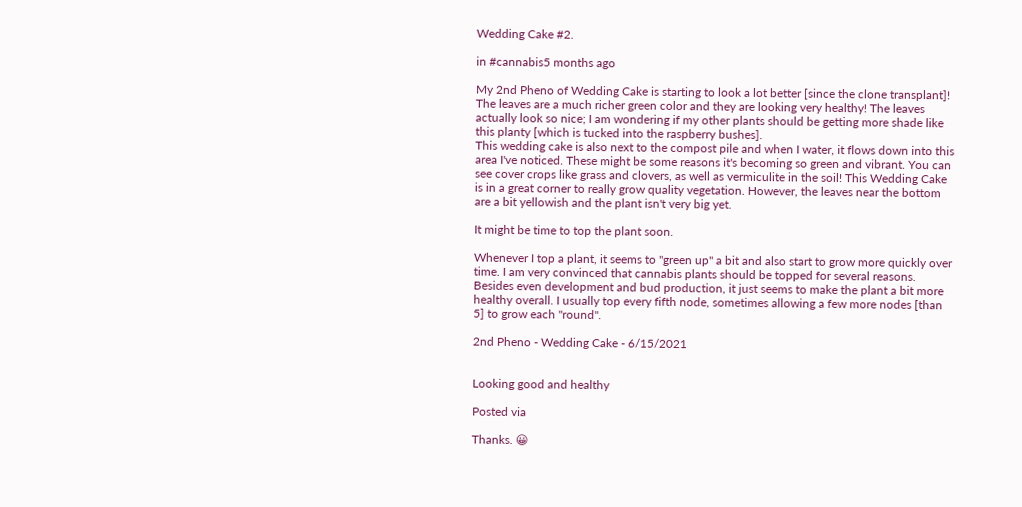Wedding Cake #2.

in #cannabis5 months ago

My 2nd Pheno of Wedding Cake is starting to look a lot better [since the clone transplant]! The leaves are a much richer green color and they are looking very healthy! The leaves actually look so nice; I am wondering if my other plants should be getting more shade like this planty [which is tucked into the raspberry bushes].
This wedding cake is also next to the compost pile and when I water, it flows down into this area I've noticed. These might be some reasons it's becoming so green and vibrant. You can see cover crops like grass and clovers, as well as vermiculite in the soil! This Wedding Cake is in a great corner to really grow quality vegetation. However, the leaves near the bottom are a bit yellowish and the plant isn't very big yet.

It might be time to top the plant soon.

Whenever I top a plant, it seems to "green up" a bit and also start to grow more quickly over time. I am very convinced that cannabis plants should be topped for several reasons. Besides even development and bud production, it just seems to make the plant a bit more healthy overall. I usually top every fifth node, sometimes allowing a few more nodes [than 5] to grow each "round".

2nd Pheno - Wedding Cake - 6/15/2021


Looking good and healthy

Posted via

Thanks. 😀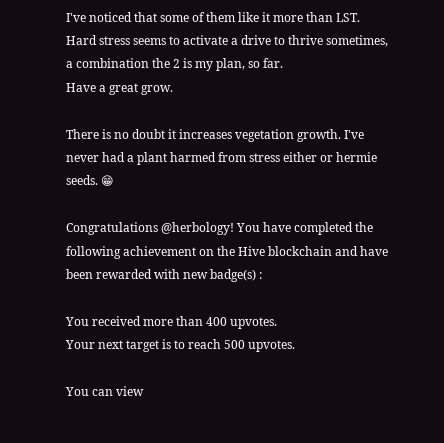I've noticed that some of them like it more than LST.
Hard stress seems to activate a drive to thrive sometimes, a combination the 2 is my plan, so far.
Have a great grow.

There is no doubt it increases vegetation growth. I've never had a plant harmed from stress either or hermie seeds. 😁

Congratulations @herbology! You have completed the following achievement on the Hive blockchain and have been rewarded with new badge(s) :

You received more than 400 upvotes.
Your next target is to reach 500 upvotes.

You can view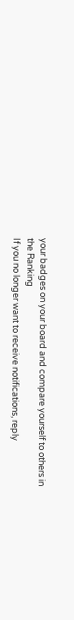your badges on your board and compare yourself to others in the Ranking
If you no longer want to receive notifications, reply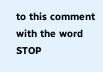to this comment with the word STOP